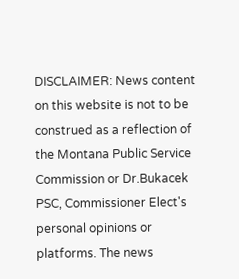DISCLAIMER: News content on this website is not to be construed as a reflection of the Montana Public Service Commission or Dr.Bukacek PSC, Commissioner Elect's personal opinions or platforms. The news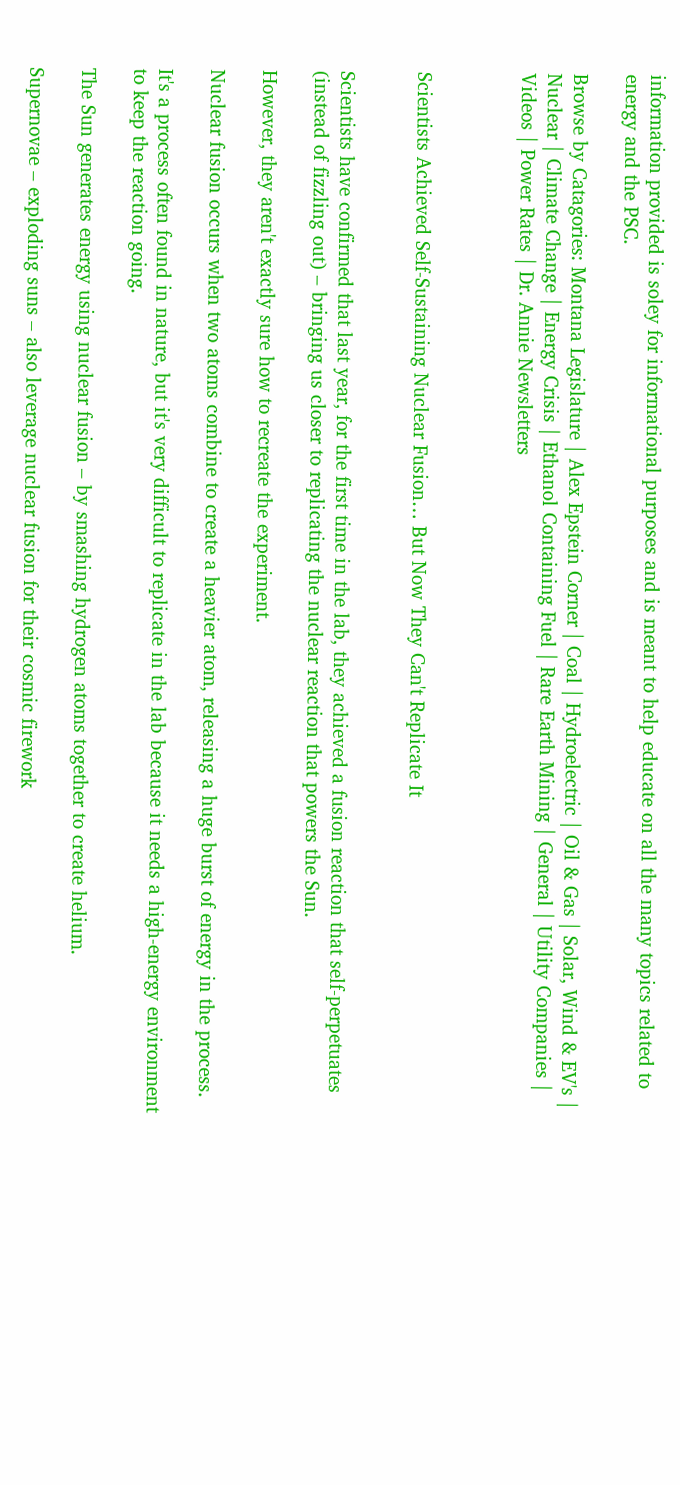information provided is soley for informational purposes and is meant to help educate on all the many topics related to energy and the PSC.

Browse by Catagories: Montana Legislature | Alex Epstein Corner | Coal | Hydroelectric | Oil & Gas | Solar, Wind & EV's | Nuclear | Climate Change | Energy Crisis | Ethanol Containing Fuel | Rare Earth Mining | General | Utility Companies | Videos | Power Rates | Dr. Annie Newsletters



Scientists Achieved Self-Sustaining Nuclear Fusion… But Now They Can't Replicate It


Scientists have confirmed that last year, for the first time in the lab, they achieved a fusion reaction that self-perpetuates (instead of fizzling out) – bringing us closer to replicating the nuclear reaction that powers the Sun.

However, they aren't exactly sure how to recreate the experiment.

Nuclear fusion occurs when two atoms combine to create a heavier atom, releasing a huge burst of energy in the process.

It's a process often found in nature, but it's very difficult to replicate in the lab because it needs a high-energy environment to keep the reaction going.

The Sun generates energy using nuclear fusion – by smashing hydrogen atoms together to create helium.

Supernovae – exploding suns – also leverage nuclear fusion for their cosmic firework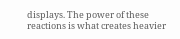displays. The power of these reactions is what creates heavier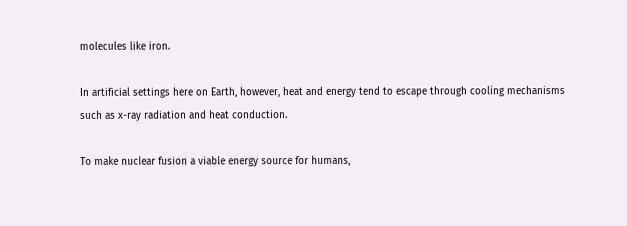molecules like iron.

In artificial settings here on Earth, however, heat and energy tend to escape through cooling mechanisms such as x-ray radiation and heat conduction.

To make nuclear fusion a viable energy source for humans,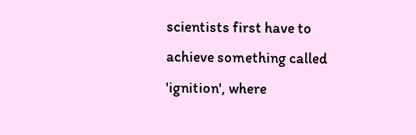scientists first have to achieve something called 'ignition', where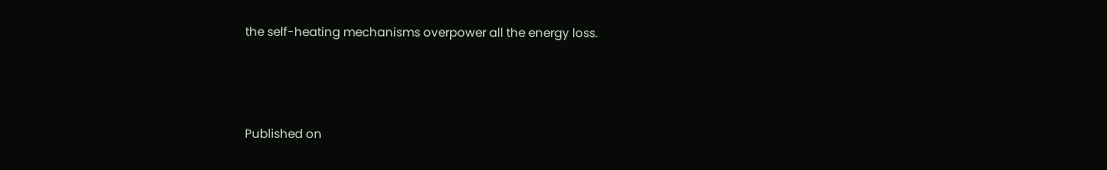the self-heating mechanisms overpower all the energy loss.



Published on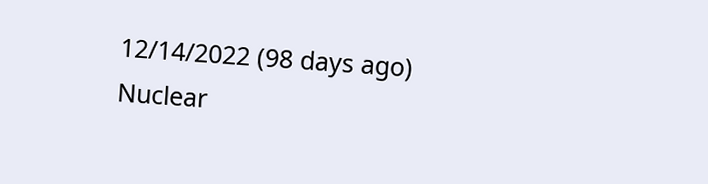12/14/2022 (98 days ago) Nuclear